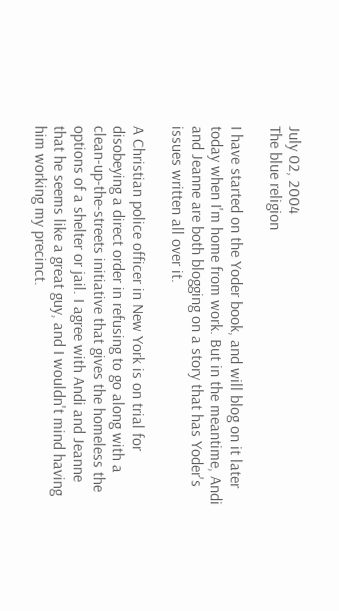July 02, 2004
The blue religion

I have started on the Yoder book, and will blog on it later today when I'm home from work. But in the meantime, Andi and Jeanne are both blogging on a story that has Yoder's issues written all over it.

A Christian police officer in New York is on trial for disobeying a direct order in refusing to go along with a clean-up-the-streets initiative that gives the homeless the options of a shelter or jail. I agree with Andi and Jeanne that he seems like a great guy, and I wouldn't mind having him working my precinct.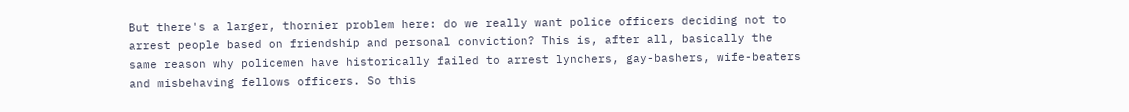But there's a larger, thornier problem here: do we really want police officers deciding not to arrest people based on friendship and personal conviction? This is, after all, basically the same reason why policemen have historically failed to arrest lynchers, gay-bashers, wife-beaters and misbehaving fellows officers. So this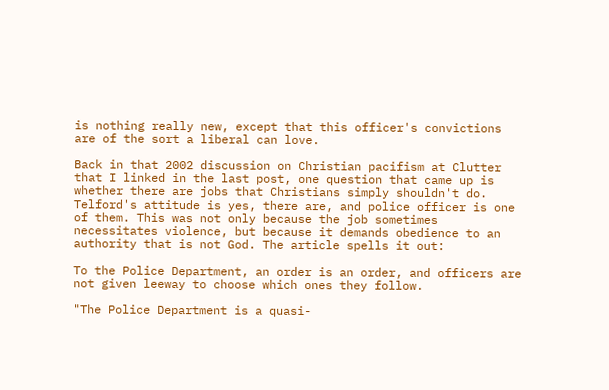is nothing really new, except that this officer's convictions are of the sort a liberal can love.

Back in that 2002 discussion on Christian pacifism at Clutter that I linked in the last post, one question that came up is whether there are jobs that Christians simply shouldn't do. Telford's attitude is yes, there are, and police officer is one of them. This was not only because the job sometimes necessitates violence, but because it demands obedience to an authority that is not God. The article spells it out:

To the Police Department, an order is an order, and officers are not given leeway to choose which ones they follow.

"The Police Department is a quasi-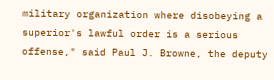military organization where disobeying a superior's lawful order is a serious offense," said Paul J. Browne, the deputy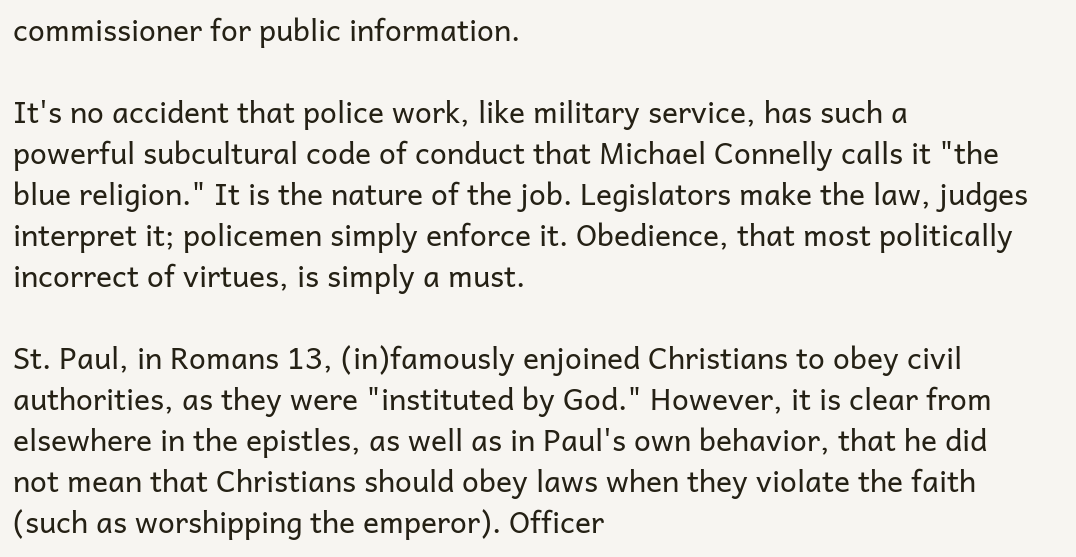commissioner for public information.

It's no accident that police work, like military service, has such a powerful subcultural code of conduct that Michael Connelly calls it "the blue religion." It is the nature of the job. Legislators make the law, judges interpret it; policemen simply enforce it. Obedience, that most politically incorrect of virtues, is simply a must.

St. Paul, in Romans 13, (in)famously enjoined Christians to obey civil authorities, as they were "instituted by God." However, it is clear from elsewhere in the epistles, as well as in Paul's own behavior, that he did not mean that Christians should obey laws when they violate the faith (such as worshipping the emperor). Officer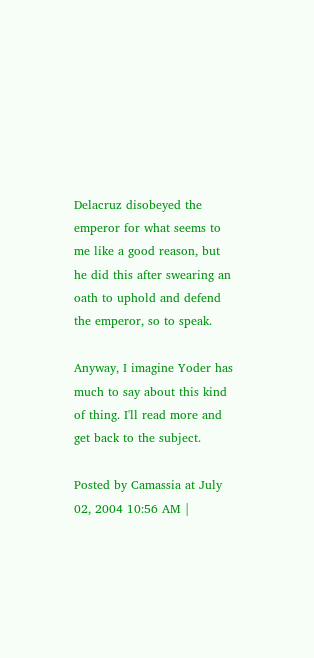Delacruz disobeyed the emperor for what seems to me like a good reason, but he did this after swearing an oath to uphold and defend the emperor, so to speak.

Anyway, I imagine Yoder has much to say about this kind of thing. I'll read more and get back to the subject.

Posted by Camassia at July 02, 2004 10:56 AM |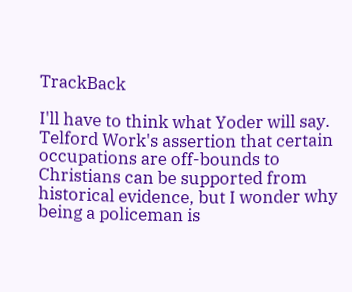TrackBack

I'll have to think what Yoder will say. Telford Work's assertion that certain occupations are off-bounds to Christians can be supported from historical evidence, but I wonder why being a policeman is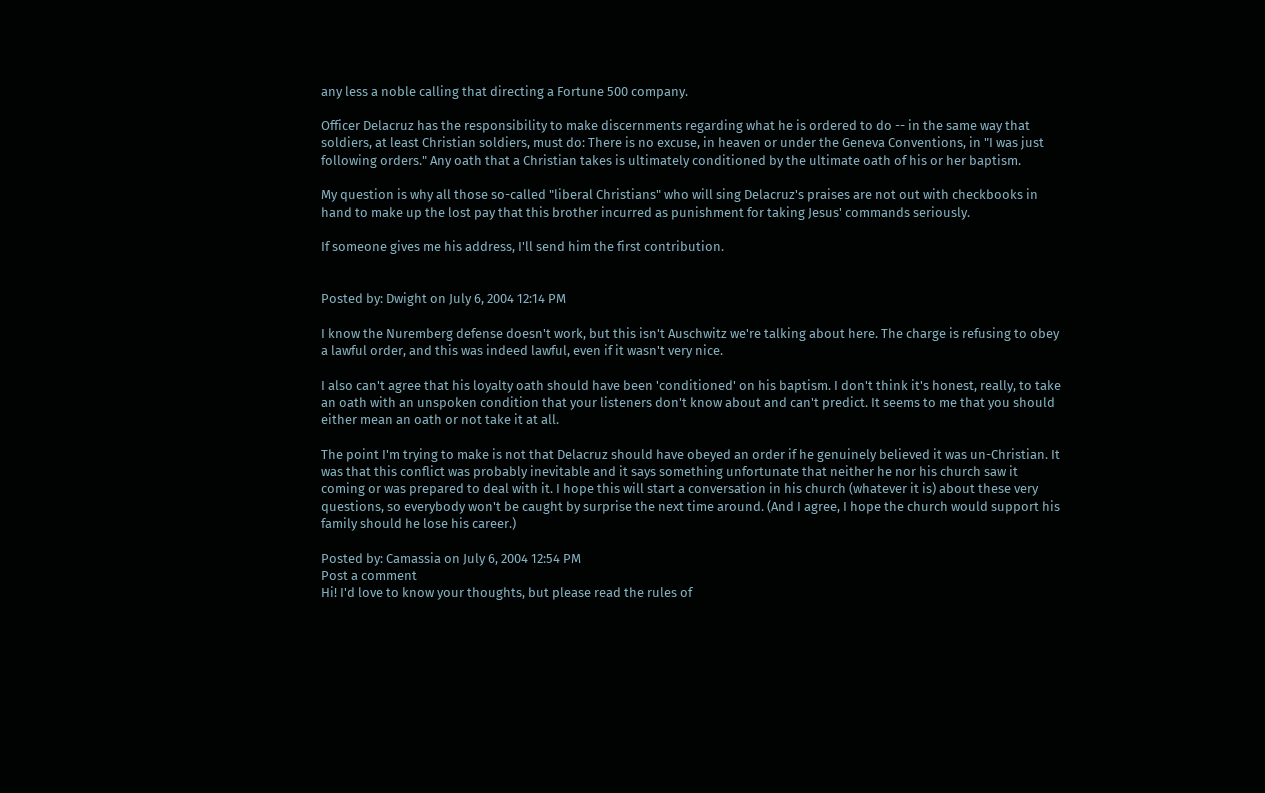any less a noble calling that directing a Fortune 500 company.

Officer Delacruz has the responsibility to make discernments regarding what he is ordered to do -- in the same way that soldiers, at least Christian soldiers, must do: There is no excuse, in heaven or under the Geneva Conventions, in "I was just following orders." Any oath that a Christian takes is ultimately conditioned by the ultimate oath of his or her baptism.

My question is why all those so-called "liberal Christians" who will sing Delacruz's praises are not out with checkbooks in hand to make up the lost pay that this brother incurred as punishment for taking Jesus' commands seriously.

If someone gives me his address, I'll send him the first contribution.


Posted by: Dwight on July 6, 2004 12:14 PM

I know the Nuremberg defense doesn't work, but this isn't Auschwitz we're talking about here. The charge is refusing to obey a lawful order, and this was indeed lawful, even if it wasn't very nice.

I also can't agree that his loyalty oath should have been 'conditioned' on his baptism. I don't think it's honest, really, to take an oath with an unspoken condition that your listeners don't know about and can't predict. It seems to me that you should either mean an oath or not take it at all.

The point I'm trying to make is not that Delacruz should have obeyed an order if he genuinely believed it was un-Christian. It was that this conflict was probably inevitable and it says something unfortunate that neither he nor his church saw it coming or was prepared to deal with it. I hope this will start a conversation in his church (whatever it is) about these very questions, so everybody won't be caught by surprise the next time around. (And I agree, I hope the church would support his family should he lose his career.)

Posted by: Camassia on July 6, 2004 12:54 PM
Post a comment
Hi! I'd love to know your thoughts, but please read the rules of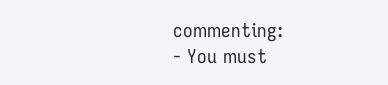commenting:
- You must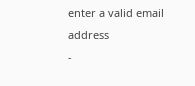enter a valid email address
-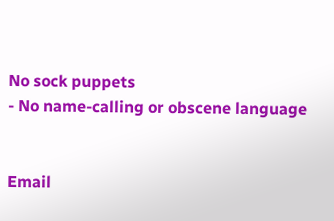No sock puppets
- No name-calling or obscene language


Email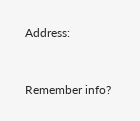Address:



Remember info?